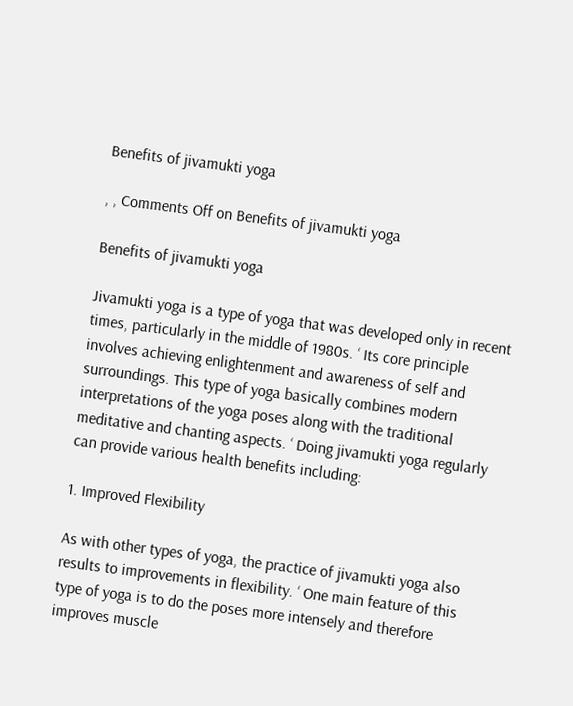Benefits of jivamukti yoga

, , Comments Off on Benefits of jivamukti yoga

Benefits of jivamukti yoga

Jivamukti yoga is a type of yoga that was developed only in recent times, particularly in the middle of 1980s. ‘ Its core principle involves achieving enlightenment and awareness of self and surroundings. This type of yoga basically combines modern interpretations of the yoga poses along with the traditional meditative and chanting aspects. ‘ Doing jivamukti yoga regularly can provide various health benefits including:

1. Improved Flexibility

As with other types of yoga, the practice of jivamukti yoga also results to improvements in flexibility. ‘ One main feature of this type of yoga is to do the poses more intensely and therefore improves muscle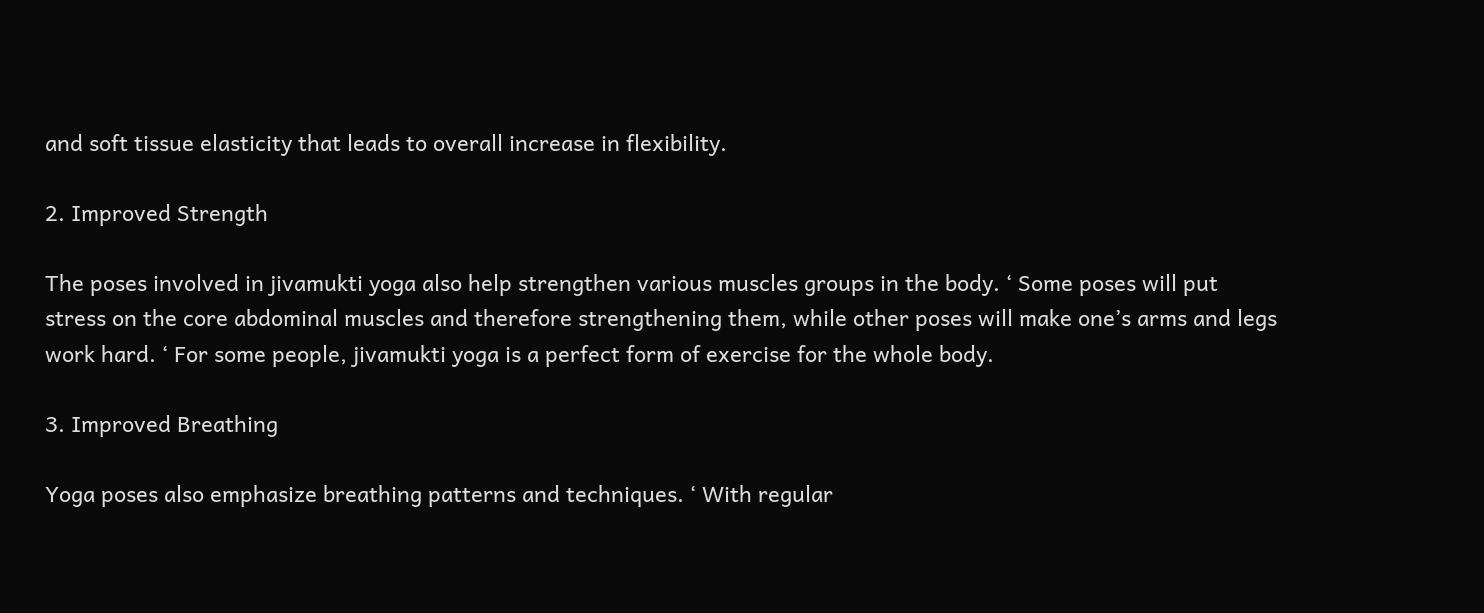and soft tissue elasticity that leads to overall increase in flexibility.

2. Improved Strength

The poses involved in jivamukti yoga also help strengthen various muscles groups in the body. ‘ Some poses will put stress on the core abdominal muscles and therefore strengthening them, while other poses will make one’s arms and legs work hard. ‘ For some people, jivamukti yoga is a perfect form of exercise for the whole body.

3. Improved Breathing

Yoga poses also emphasize breathing patterns and techniques. ‘ With regular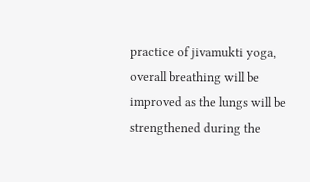practice of jivamukti yoga, overall breathing will be improved as the lungs will be strengthened during the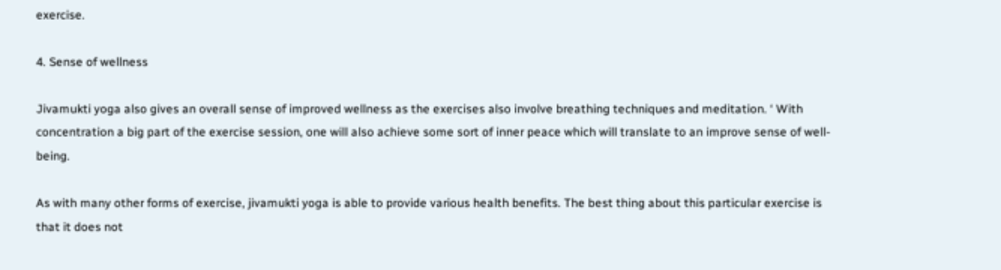exercise.

4. Sense of wellness

Jivamukti yoga also gives an overall sense of improved wellness as the exercises also involve breathing techniques and meditation. ‘ With concentration a big part of the exercise session, one will also achieve some sort of inner peace which will translate to an improve sense of well-being.

As with many other forms of exercise, jivamukti yoga is able to provide various health benefits. The best thing about this particular exercise is that it does not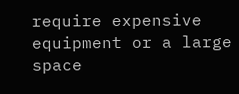require expensive equipment or a large space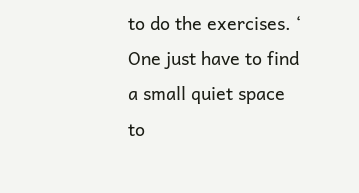to do the exercises. ‘ One just have to find a small quiet space to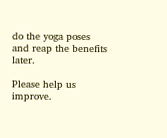do the yoga poses and reap the benefits later.

Please help us improve.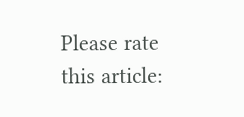Please rate this article: